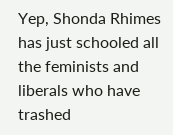Yep, Shonda Rhimes has just schooled all the feminists and liberals who have trashed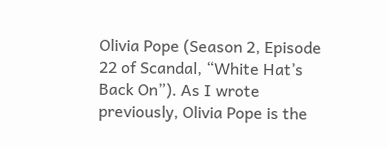Olivia Pope (Season 2, Episode 22 of Scandal, “White Hat’s Back On”). As I wrote previously, Olivia Pope is the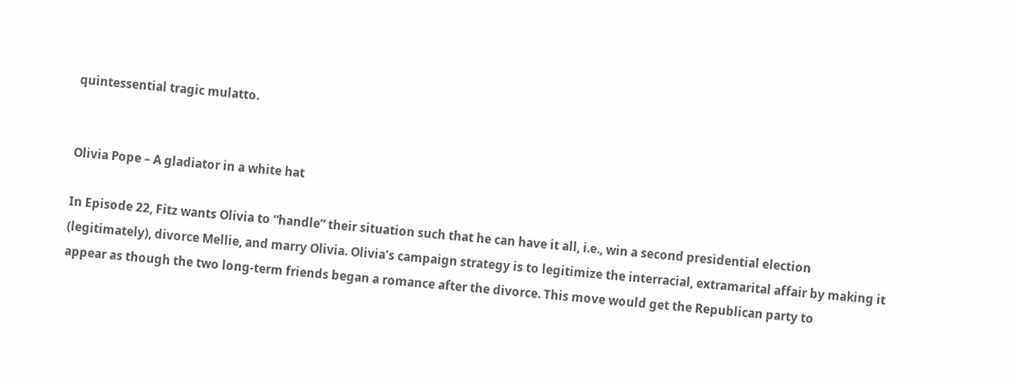quintessential tragic mulatto.


Olivia Pope – A gladiator in a white hat

In Episode 22, Fitz wants Olivia to “handle” their situation such that he can have it all, i.e., win a second presidential election (legitimately), divorce Mellie, and marry Olivia. Olivia’s campaign strategy is to legitimize the interracial, extramarital affair by making it appear as though the two long-term friends began a romance after the divorce. This move would get the Republican party to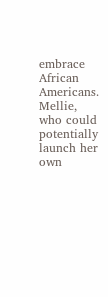embrace African Americans. Mellie, who could potentially launch her own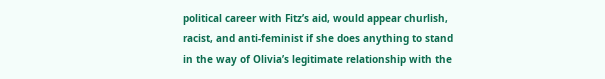political career with Fitz’s aid, would appear churlish, racist, and anti-feminist if she does anything to stand in the way of Olivia’s legitimate relationship with the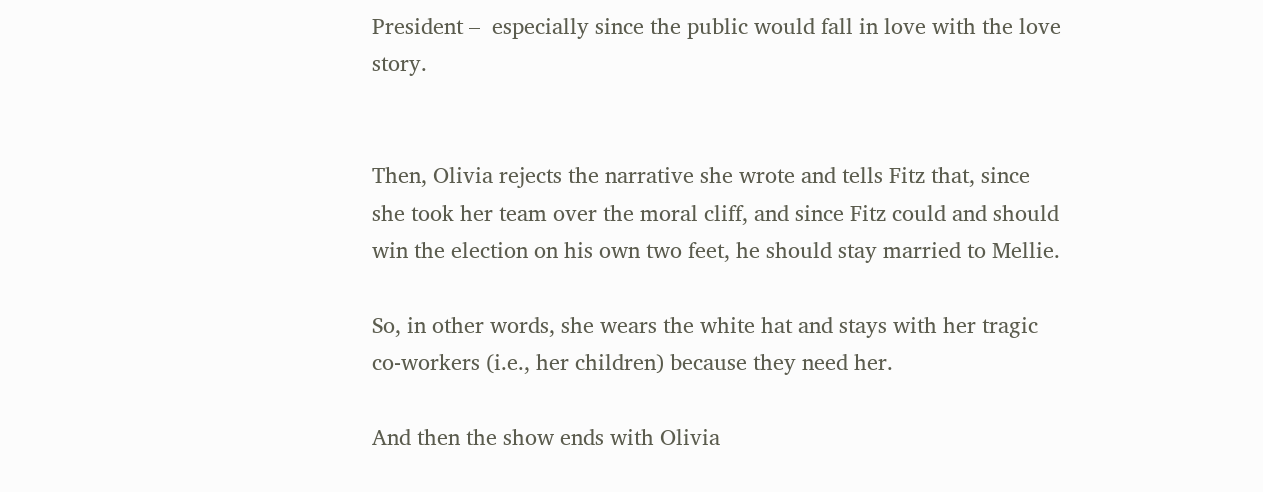President –  especially since the public would fall in love with the love story.


Then, Olivia rejects the narrative she wrote and tells Fitz that, since she took her team over the moral cliff, and since Fitz could and should win the election on his own two feet, he should stay married to Mellie.

So, in other words, she wears the white hat and stays with her tragic co-workers (i.e., her children) because they need her.

And then the show ends with Olivia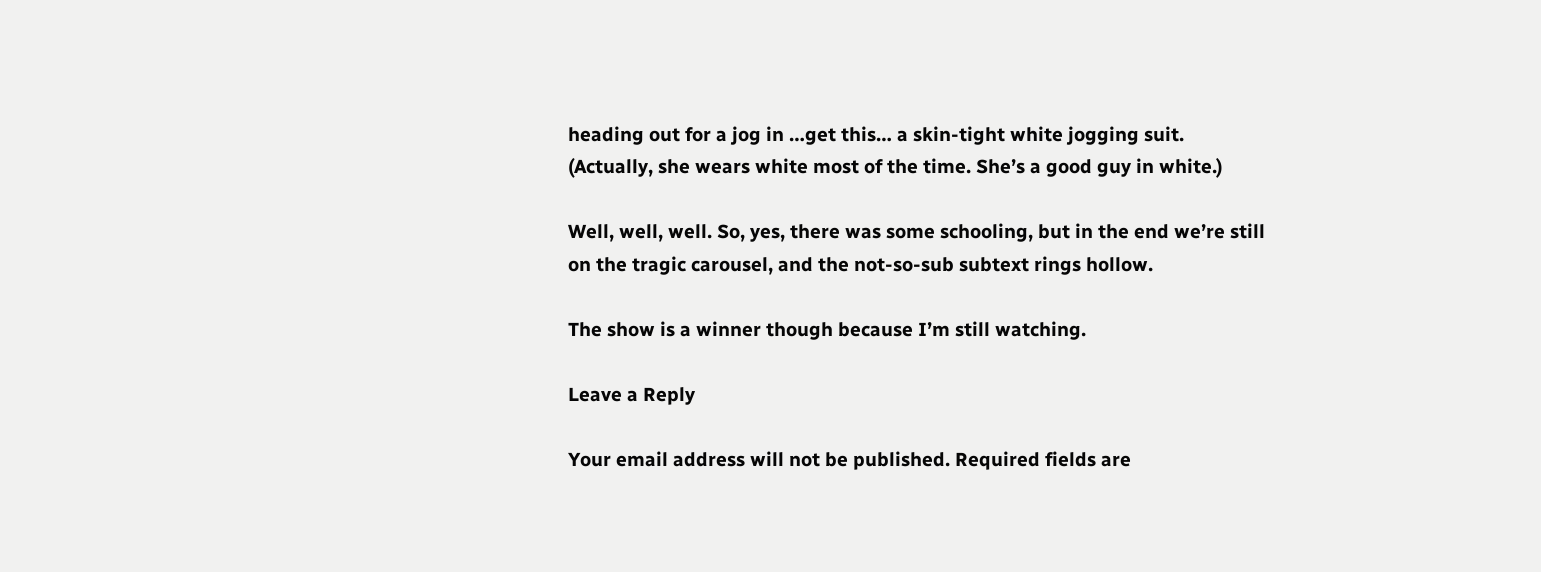heading out for a jog in …get this… a skin-tight white jogging suit. (Actually, she wears white most of the time. She’s a good guy in white.)

Well, well, well. So, yes, there was some schooling, but in the end we’re still on the tragic carousel, and the not-so-sub subtext rings hollow.

The show is a winner though because I’m still watching.

Leave a Reply

Your email address will not be published. Required fields are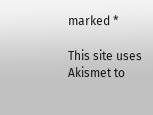marked *

This site uses Akismet to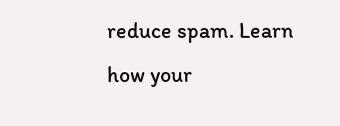reduce spam. Learn how your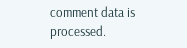comment data is processed.